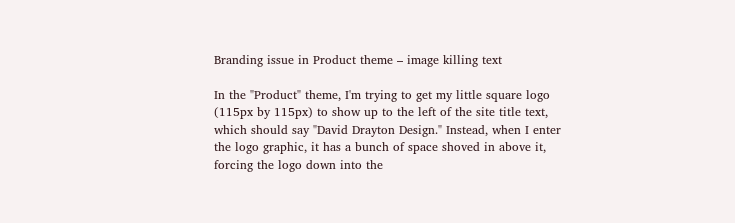Branding issue in Product theme – image killing text

In the "Product" theme, I'm trying to get my little square logo (115px by 115px) to show up to the left of the site title text, which should say "David Drayton Design." Instead, when I enter the logo graphic, it has a bunch of space shoved in above it, forcing the logo down into the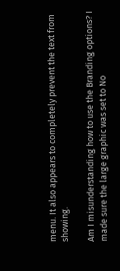menu. It also appears to completely prevent the text from showing.

Am I misunderstanding how to use the Branding options? I made sure the large graphic was set to No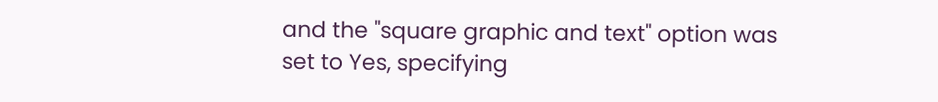and the "square graphic and text" option was set to Yes, specifying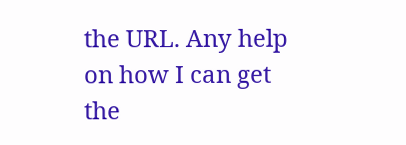the URL. Any help on how I can get the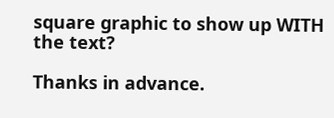square graphic to show up WITH the text?

Thanks in advance.